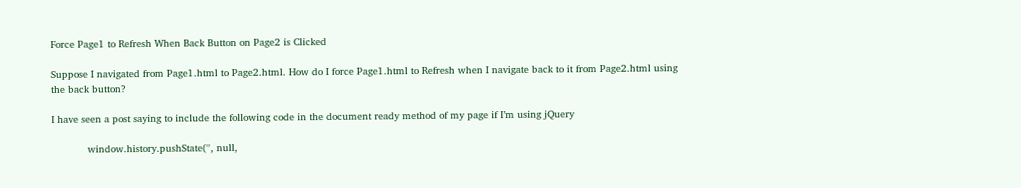Force Page1 to Refresh When Back Button on Page2 is Clicked

Suppose I navigated from Page1.html to Page2.html. How do I force Page1.html to Refresh when I navigate back to it from Page2.html using the back button?

I have seen a post saying to include the following code in the document ready method of my page if I’m using jQuery

            window.history.pushState('', null,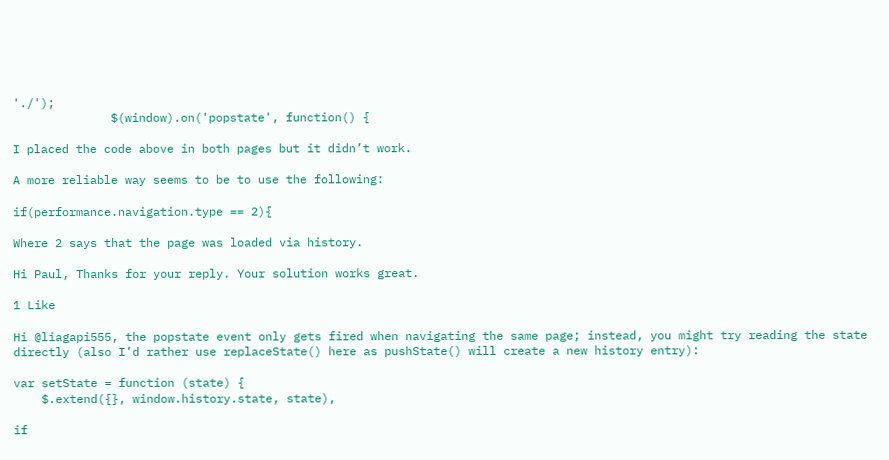'./');
              $(window).on('popstate', function() {

I placed the code above in both pages but it didn’t work.

A more reliable way seems to be to use the following:

if(performance.navigation.type == 2){

Where 2 says that the page was loaded via history.

Hi Paul, Thanks for your reply. Your solution works great.

1 Like

Hi @liagapi555, the popstate event only gets fired when navigating the same page; instead, you might try reading the state directly (also I’d rather use replaceState() here as pushState() will create a new history entry):

var setState = function (state) {
    $.extend({}, window.history.state, state),

if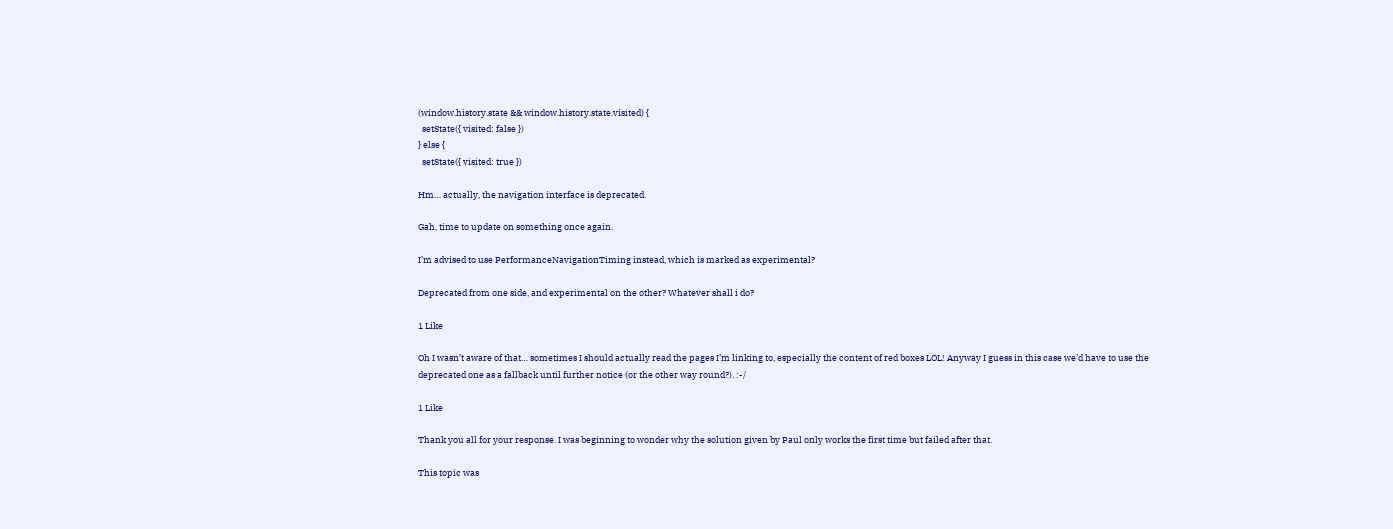(window.history.state && window.history.state.visited) {
  setState({ visited: false })
} else {
  setState({ visited: true })

Hm… actually, the navigation interface is deprecated.

Gah, time to update on something once again.

I’m advised to use PerformanceNavigationTiming instead, which is marked as experimental?

Deprecated from one side, and experimental on the other? Whatever shall i do?

1 Like

Oh I wasn’t aware of that… sometimes I should actually read the pages I’m linking to, especially the content of red boxes LOL! Anyway I guess in this case we’d have to use the deprecated one as a fallback until further notice (or the other way round?). :-/

1 Like

Thank you all for your response. I was beginning to wonder why the solution given by Paul only works the first time but failed after that.

This topic was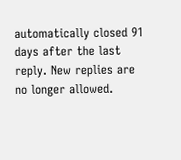automatically closed 91 days after the last reply. New replies are no longer allowed.